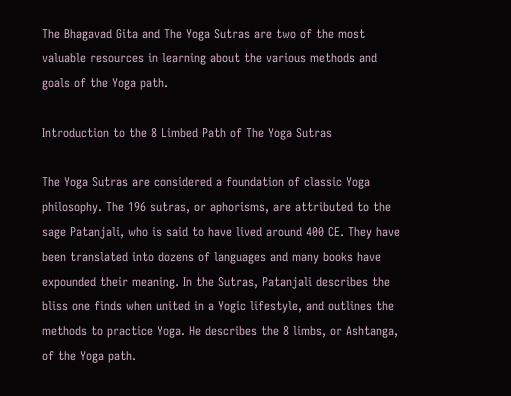The Bhagavad Gita and The Yoga Sutras are two of the most valuable resources in learning about the various methods and goals of the Yoga path.

Introduction to the 8 Limbed Path of The Yoga Sutras

The Yoga Sutras are considered a foundation of classic Yoga philosophy. The 196 sutras, or aphorisms, are attributed to the sage Patanjali, who is said to have lived around 400 CE. They have been translated into dozens of languages and many books have expounded their meaning. In the Sutras, Patanjali describes the bliss one finds when united in a Yogic lifestyle, and outlines the methods to practice Yoga. He describes the 8 limbs, or Ashtanga, of the Yoga path.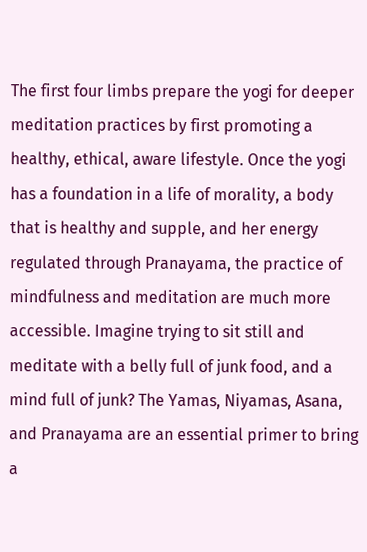The first four limbs prepare the yogi for deeper meditation practices by first promoting a healthy, ethical, aware lifestyle. Once the yogi has a foundation in a life of morality, a body that is healthy and supple, and her energy regulated through Pranayama, the practice of mindfulness and meditation are much more accessible. Imagine trying to sit still and meditate with a belly full of junk food, and a mind full of junk? The Yamas, Niyamas, Asana, and Pranayama are an essential primer to bring a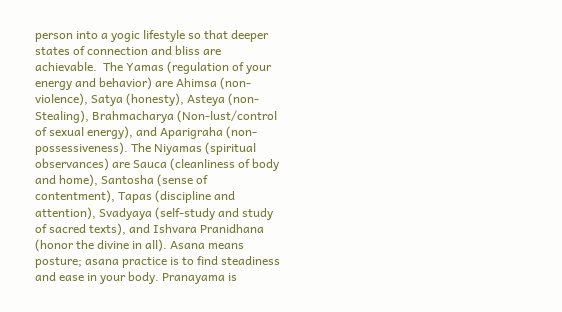person into a yogic lifestyle so that deeper states of connection and bliss are achievable.  The Yamas (regulation of your energy and behavior) are Ahimsa (non-violence), Satya (honesty), Asteya (non-Stealing), Brahmacharya (Non-lust/control of sexual energy), and Aparigraha (non-possessiveness). The Niyamas (spiritual observances) are Sauca (cleanliness of body and home), Santosha (sense of contentment), Tapas (discipline and attention), Svadyaya (self-study and study of sacred texts), and Ishvara Pranidhana (honor the divine in all). Asana means posture; asana practice is to find steadiness and ease in your body. Pranayama is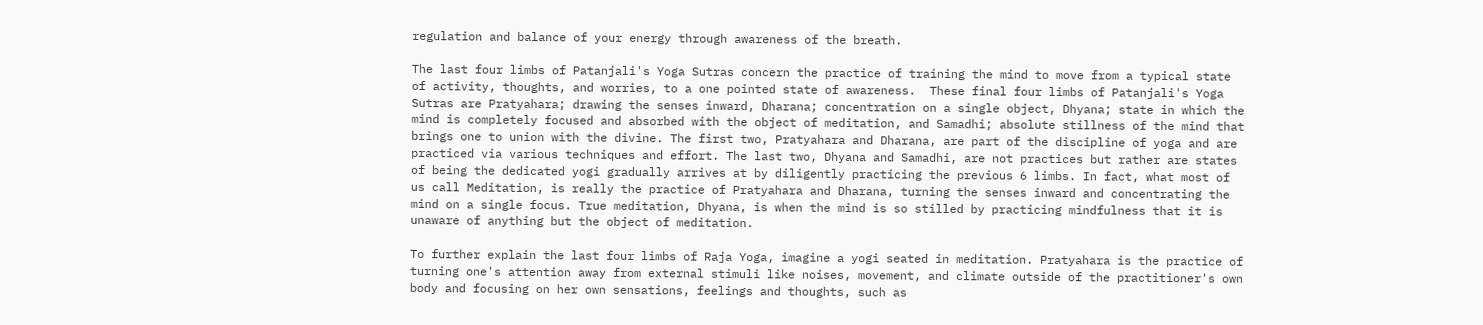regulation and balance of your energy through awareness of the breath.

The last four limbs of Patanjali's Yoga Sutras concern the practice of training the mind to move from a typical state of activity, thoughts, and worries, to a one pointed state of awareness.  These final four limbs of Patanjali's Yoga Sutras are Pratyahara; drawing the senses inward, Dharana; concentration on a single object, Dhyana; state in which the mind is completely focused and absorbed with the object of meditation, and Samadhi; absolute stillness of the mind that brings one to union with the divine. The first two, Pratyahara and Dharana, are part of the discipline of yoga and are practiced via various techniques and effort. The last two, Dhyana and Samadhi, are not practices but rather are states of being the dedicated yogi gradually arrives at by diligently practicing the previous 6 limbs. In fact, what most of us call Meditation, is really the practice of Pratyahara and Dharana, turning the senses inward and concentrating the mind on a single focus. True meditation, Dhyana, is when the mind is so stilled by practicing mindfulness that it is unaware of anything but the object of meditation.

To further explain the last four limbs of Raja Yoga, imagine a yogi seated in meditation. Pratyahara is the practice of turning one's attention away from external stimuli like noises, movement, and climate outside of the practitioner's own body and focusing on her own sensations, feelings and thoughts, such as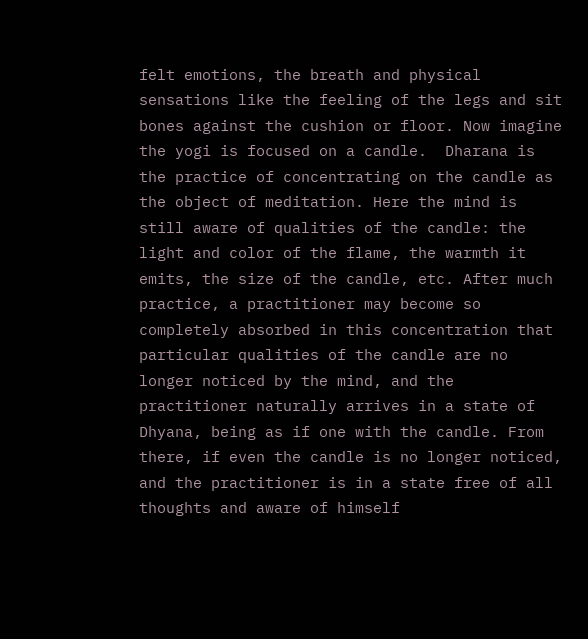felt emotions, the breath and physical sensations like the feeling of the legs and sit bones against the cushion or floor. Now imagine the yogi is focused on a candle.  Dharana is the practice of concentrating on the candle as the object of meditation. Here the mind is still aware of qualities of the candle: the light and color of the flame, the warmth it emits, the size of the candle, etc. After much practice, a practitioner may become so completely absorbed in this concentration that particular qualities of the candle are no longer noticed by the mind, and the practitioner naturally arrives in a state of Dhyana, being as if one with the candle. From there, if even the candle is no longer noticed, and the practitioner is in a state free of all thoughts and aware of himself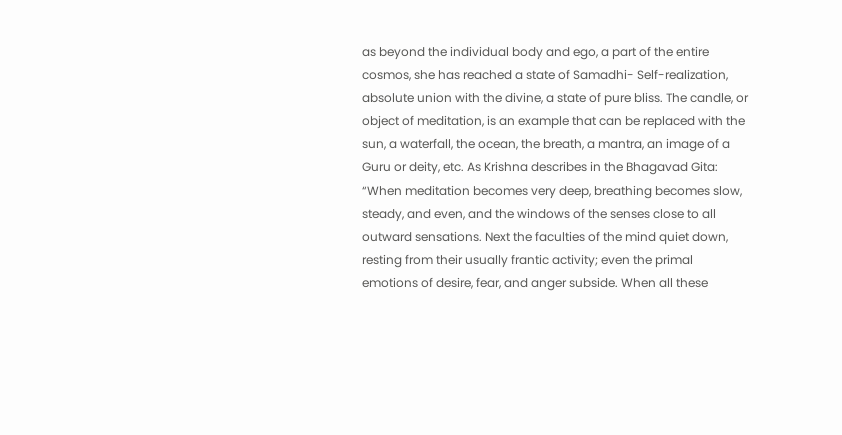as beyond the individual body and ego, a part of the entire cosmos, she has reached a state of Samadhi- Self-realization, absolute union with the divine, a state of pure bliss. The candle, or object of meditation, is an example that can be replaced with the sun, a waterfall, the ocean, the breath, a mantra, an image of a Guru or deity, etc. As Krishna describes in the Bhagavad Gita: “When meditation becomes very deep, breathing becomes slow, steady, and even, and the windows of the senses close to all outward sensations. Next the faculties of the mind quiet down, resting from their usually frantic activity; even the primal emotions of desire, fear, and anger subside. When all these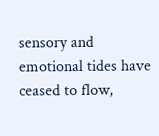sensory and emotional tides have ceased to flow,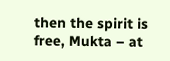then the spirit is free, Mukta – at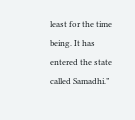least for the time being. It has entered the state called Samadhi.”